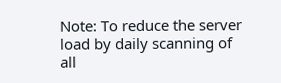Note: To reduce the server load by daily scanning of all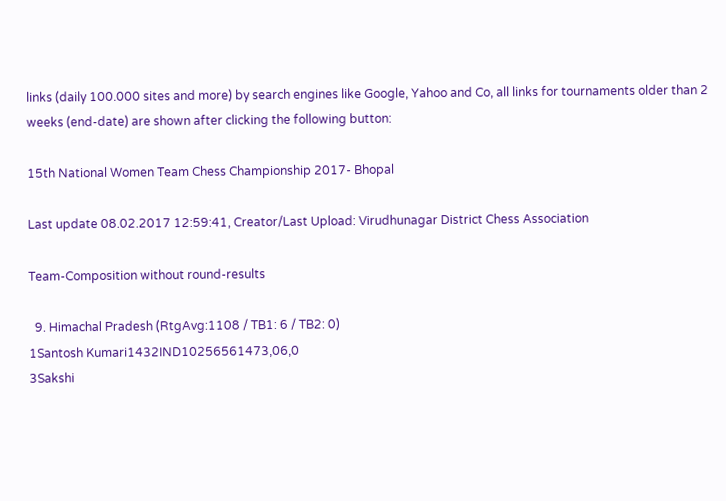links (daily 100.000 sites and more) by search engines like Google, Yahoo and Co, all links for tournaments older than 2 weeks (end-date) are shown after clicking the following button:

15th National Women Team Chess Championship 2017- Bhopal

Last update 08.02.2017 12:59:41, Creator/Last Upload: Virudhunagar District Chess Association

Team-Composition without round-results

  9. Himachal Pradesh (RtgAvg:1108 / TB1: 6 / TB2: 0)
1Santosh Kumari1432IND10256561473,06,0
3Sakshi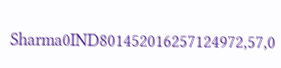Sharma0IND801452016257124972,57,0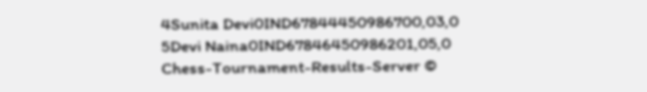4Sunita Devi0IND67844450986700,03,0
5Devi Naina0IND67846450986201,05,0
Chess-Tournament-Results-Server ©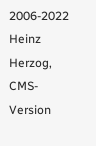2006-2022 Heinz Herzog, CMS-Version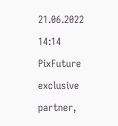21.06.2022 14:14
PixFuture exclusive partner,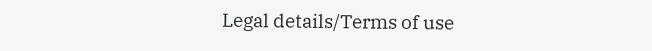Legal details/Terms of use